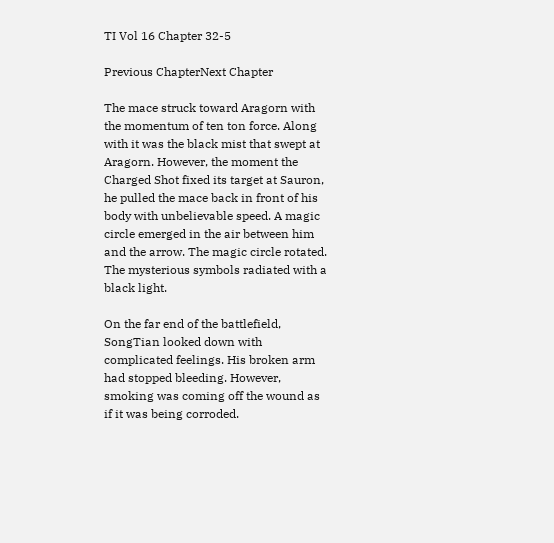TI Vol 16 Chapter 32-5

Previous ChapterNext Chapter

The mace struck toward Aragorn with the momentum of ten ton force. Along with it was the black mist that swept at Aragorn. However, the moment the Charged Shot fixed its target at Sauron, he pulled the mace back in front of his body with unbelievable speed. A magic circle emerged in the air between him and the arrow. The magic circle rotated. The mysterious symbols radiated with a black light.

On the far end of the battlefield, SongTian looked down with complicated feelings. His broken arm had stopped bleeding. However, smoking was coming off the wound as if it was being corroded.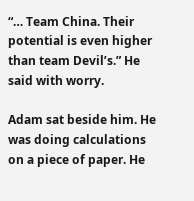“… Team China. Their potential is even higher than team Devil’s.” He said with worry.

Adam sat beside him. He was doing calculations on a piece of paper. He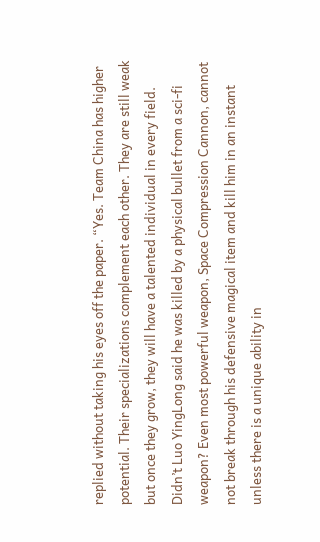replied without taking his eyes off the paper. “Yes. Team China has higher potential. Their specializations complement each other. They are still weak but once they grow, they will have a talented individual in every field. Didn’t Luo YingLong said he was killed by a physical bullet from a sci-fi weapon? Even most powerful weapon, Space Compression Cannon, cannot not break through his defensive magical item and kill him in an instant unless there is a unique ability in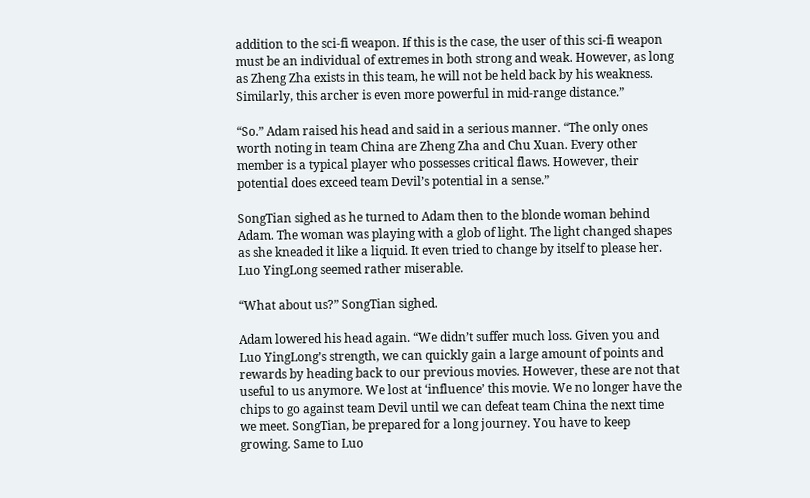addition to the sci-fi weapon. If this is the case, the user of this sci-fi weapon must be an individual of extremes in both strong and weak. However, as long as Zheng Zha exists in this team, he will not be held back by his weakness. Similarly, this archer is even more powerful in mid-range distance.”

“So.” Adam raised his head and said in a serious manner. “The only ones worth noting in team China are Zheng Zha and Chu Xuan. Every other member is a typical player who possesses critical flaws. However, their potential does exceed team Devil’s potential in a sense.”

SongTian sighed as he turned to Adam then to the blonde woman behind Adam. The woman was playing with a glob of light. The light changed shapes as she kneaded it like a liquid. It even tried to change by itself to please her. Luo YingLong seemed rather miserable.

“What about us?” SongTian sighed.

Adam lowered his head again. “We didn’t suffer much loss. Given you and Luo YingLong’s strength, we can quickly gain a large amount of points and rewards by heading back to our previous movies. However, these are not that useful to us anymore. We lost at ‘influence’ this movie. We no longer have the chips to go against team Devil until we can defeat team China the next time we meet. SongTian, be prepared for a long journey. You have to keep growing. Same to Luo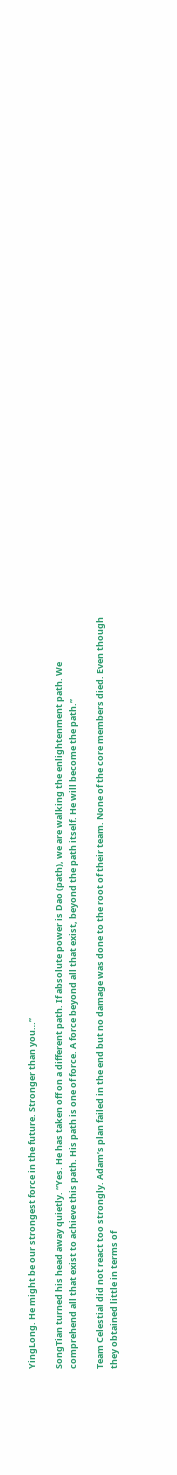YingLong. He might be our strongest force in the future. Stronger than you…”

SongTian turned his head away quietly. “Yes. He has taken off on a different path. If absolute power is Dao (path), we are walking the enlightenment path. We comprehend all that exist to achieve this path. His path is one of force. A force beyond all that exist, beyond the path itself. He will become the path.”

Team Celestial did not react too strongly. Adam’s plan failed in the end but no damage was done to the root of their team. None of the core members died. Even though they obtained little in terms of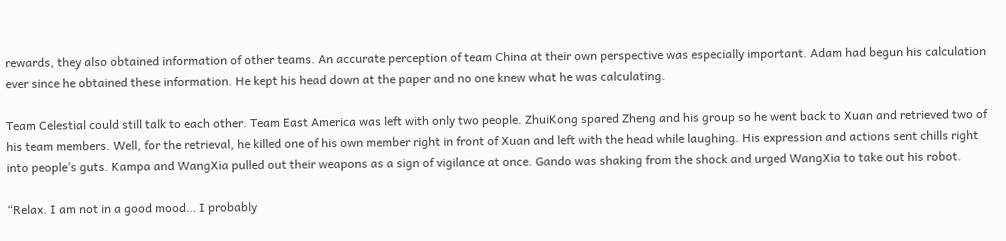rewards, they also obtained information of other teams. An accurate perception of team China at their own perspective was especially important. Adam had begun his calculation ever since he obtained these information. He kept his head down at the paper and no one knew what he was calculating.

Team Celestial could still talk to each other. Team East America was left with only two people. ZhuiKong spared Zheng and his group so he went back to Xuan and retrieved two of his team members. Well, for the retrieval, he killed one of his own member right in front of Xuan and left with the head while laughing. His expression and actions sent chills right into people’s guts. Kampa and WangXia pulled out their weapons as a sign of vigilance at once. Gando was shaking from the shock and urged WangXia to take out his robot.

“Relax. I am not in a good mood… I probably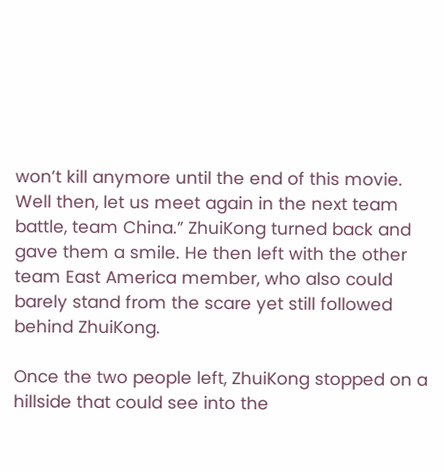won’t kill anymore until the end of this movie. Well then, let us meet again in the next team battle, team China.” ZhuiKong turned back and gave them a smile. He then left with the other team East America member, who also could barely stand from the scare yet still followed behind ZhuiKong.

Once the two people left, ZhuiKong stopped on a hillside that could see into the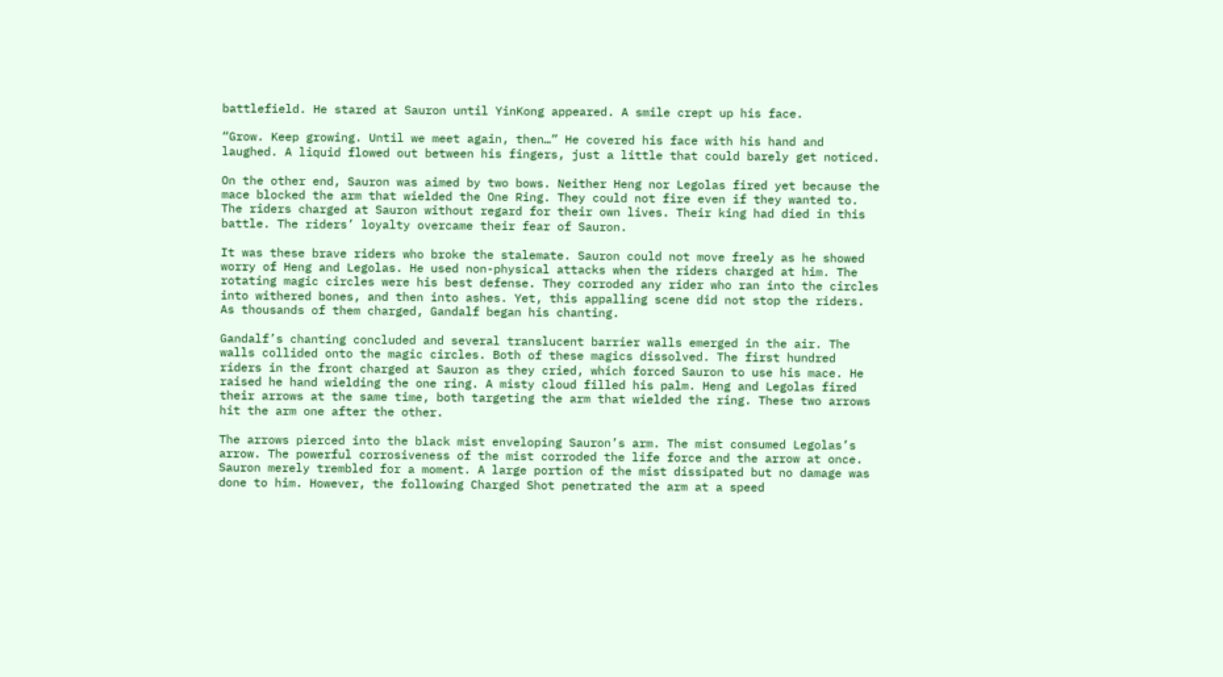battlefield. He stared at Sauron until YinKong appeared. A smile crept up his face.

“Grow. Keep growing. Until we meet again, then…” He covered his face with his hand and laughed. A liquid flowed out between his fingers, just a little that could barely get noticed.

On the other end, Sauron was aimed by two bows. Neither Heng nor Legolas fired yet because the mace blocked the arm that wielded the One Ring. They could not fire even if they wanted to. The riders charged at Sauron without regard for their own lives. Their king had died in this battle. The riders’ loyalty overcame their fear of Sauron.

It was these brave riders who broke the stalemate. Sauron could not move freely as he showed worry of Heng and Legolas. He used non-physical attacks when the riders charged at him. The rotating magic circles were his best defense. They corroded any rider who ran into the circles into withered bones, and then into ashes. Yet, this appalling scene did not stop the riders. As thousands of them charged, Gandalf began his chanting.

Gandalf’s chanting concluded and several translucent barrier walls emerged in the air. The walls collided onto the magic circles. Both of these magics dissolved. The first hundred riders in the front charged at Sauron as they cried, which forced Sauron to use his mace. He raised he hand wielding the one ring. A misty cloud filled his palm. Heng and Legolas fired their arrows at the same time, both targeting the arm that wielded the ring. These two arrows hit the arm one after the other.

The arrows pierced into the black mist enveloping Sauron’s arm. The mist consumed Legolas’s arrow. The powerful corrosiveness of the mist corroded the life force and the arrow at once. Sauron merely trembled for a moment. A large portion of the mist dissipated but no damage was done to him. However, the following Charged Shot penetrated the arm at a speed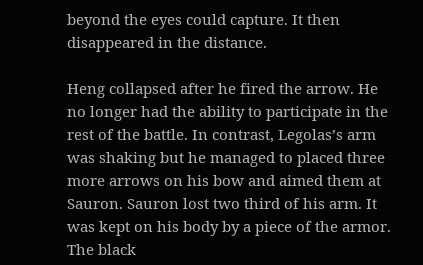beyond the eyes could capture. It then disappeared in the distance.

Heng collapsed after he fired the arrow. He no longer had the ability to participate in the rest of the battle. In contrast, Legolas’s arm was shaking but he managed to placed three more arrows on his bow and aimed them at Sauron. Sauron lost two third of his arm. It was kept on his body by a piece of the armor. The black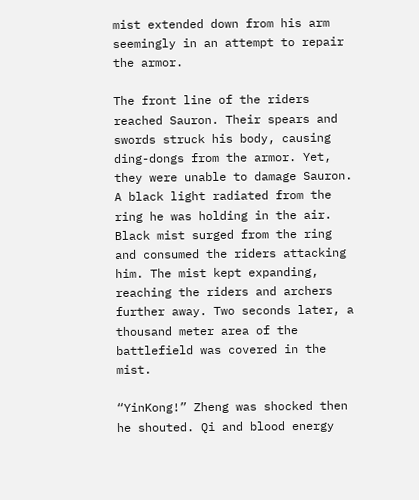mist extended down from his arm seemingly in an attempt to repair the armor.

The front line of the riders reached Sauron. Their spears and swords struck his body, causing ding-dongs from the armor. Yet, they were unable to damage Sauron. A black light radiated from the ring he was holding in the air. Black mist surged from the ring and consumed the riders attacking him. The mist kept expanding, reaching the riders and archers further away. Two seconds later, a thousand meter area of the battlefield was covered in the mist.

“YinKong!” Zheng was shocked then he shouted. Qi and blood energy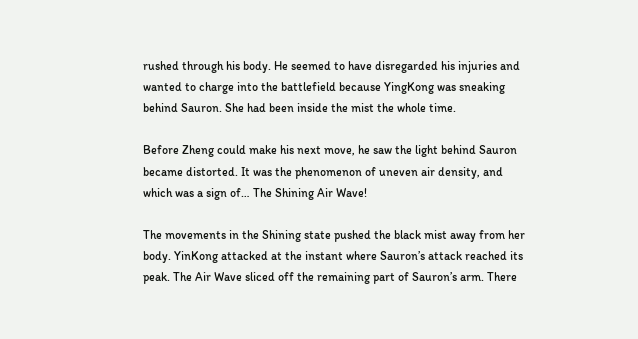rushed through his body. He seemed to have disregarded his injuries and wanted to charge into the battlefield because YingKong was sneaking behind Sauron. She had been inside the mist the whole time.

Before Zheng could make his next move, he saw the light behind Sauron became distorted. It was the phenomenon of uneven air density, and which was a sign of… The Shining Air Wave!

The movements in the Shining state pushed the black mist away from her body. YinKong attacked at the instant where Sauron’s attack reached its peak. The Air Wave sliced off the remaining part of Sauron’s arm. There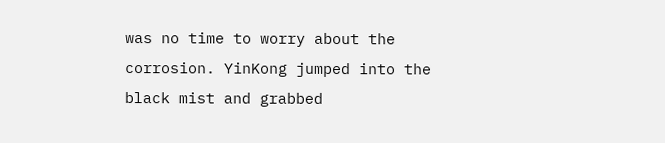was no time to worry about the corrosion. YinKong jumped into the black mist and grabbed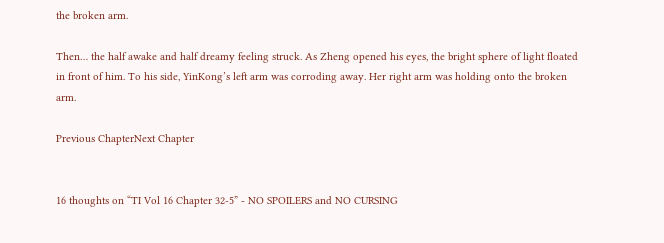the broken arm.

Then… the half awake and half dreamy feeling struck. As Zheng opened his eyes, the bright sphere of light floated in front of him. To his side, YinKong’s left arm was corroding away. Her right arm was holding onto the broken arm.

Previous ChapterNext Chapter


16 thoughts on “TI Vol 16 Chapter 32-5” - NO SPOILERS and NO CURSING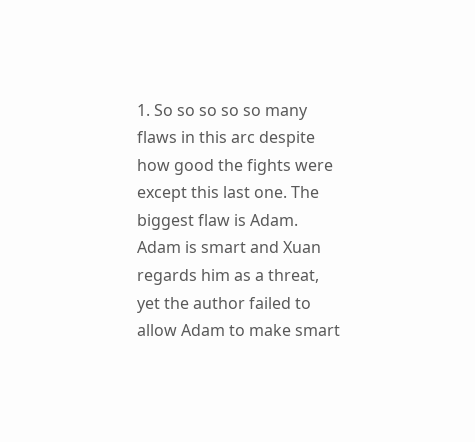1. So so so so so many flaws in this arc despite how good the fights were except this last one. The biggest flaw is Adam. Adam is smart and Xuan regards him as a threat, yet the author failed to allow Adam to make smart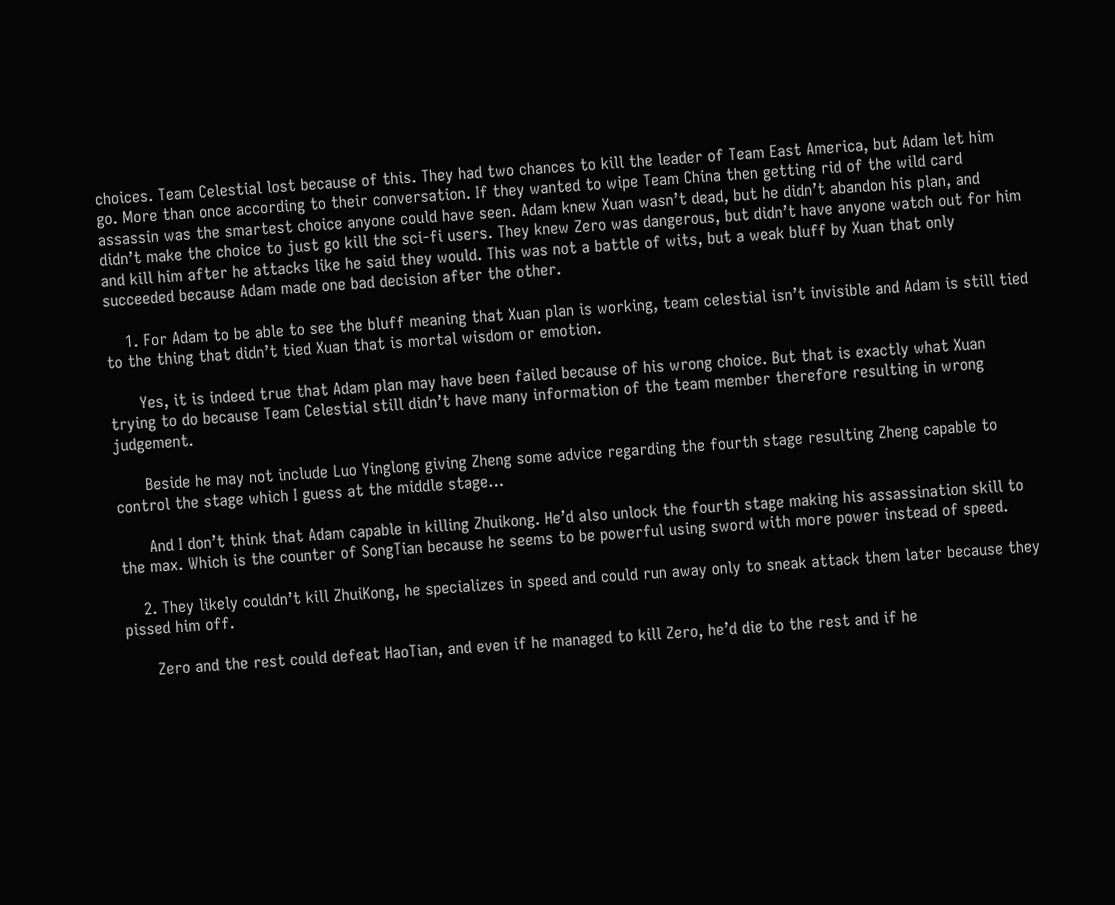choices. Team Celestial lost because of this. They had two chances to kill the leader of Team East America, but Adam let him go. More than once according to their conversation. If they wanted to wipe Team China then getting rid of the wild card assassin was the smartest choice anyone could have seen. Adam knew Xuan wasn’t dead, but he didn’t abandon his plan, and didn’t make the choice to just go kill the sci-fi users. They knew Zero was dangerous, but didn’t have anyone watch out for him and kill him after he attacks like he said they would. This was not a battle of wits, but a weak bluff by Xuan that only succeeded because Adam made one bad decision after the other.

    1. For Adam to be able to see the bluff meaning that Xuan plan is working, team celestial isn’t invisible and Adam is still tied to the thing that didn’t tied Xuan that is mortal wisdom or emotion.

      Yes, it is indeed true that Adam plan may have been failed because of his wrong choice. But that is exactly what Xuan trying to do because Team Celestial still didn’t have many information of the team member therefore resulting in wrong judgement.

      Beside he may not include Luo Yinglong giving Zheng some advice regarding the fourth stage resulting Zheng capable to control the stage which I guess at the middle stage…

      And I don’t think that Adam capable in killing Zhuikong. He’d also unlock the fourth stage making his assassination skill to the max. Which is the counter of SongTian because he seems to be powerful using sword with more power instead of speed.

    2. They likely couldn’t kill ZhuiKong, he specializes in speed and could run away only to sneak attack them later because they pissed him off.

      Zero and the rest could defeat HaoTian, and even if he managed to kill Zero, he’d die to the rest and if he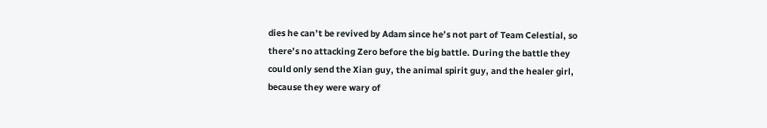dies he can’t be revived by Adam since he’s not part of Team Celestial, so there’s no attacking Zero before the big battle. During the battle they could only send the Xian guy, the animal spirit guy, and the healer girl, because they were wary of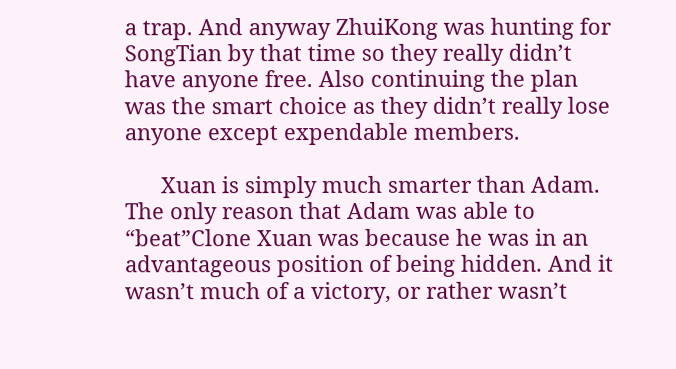a trap. And anyway ZhuiKong was hunting for SongTian by that time so they really didn’t have anyone free. Also continuing the plan was the smart choice as they didn’t really lose anyone except expendable members.

      Xuan is simply much smarter than Adam. The only reason that Adam was able to “beat”Clone Xuan was because he was in an advantageous position of being hidden. And it wasn’t much of a victory, or rather wasn’t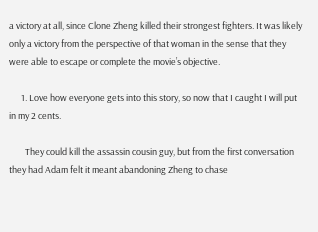a victory at all, since Clone Zheng killed their strongest fighters. It was likely only a victory from the perspective of that woman in the sense that they were able to escape or complete the movie’s objective.

      1. Love how everyone gets into this story, so now that I caught I will put in my 2 cents.

        They could kill the assassin cousin guy, but from the first conversation they had Adam felt it meant abandoning Zheng to chase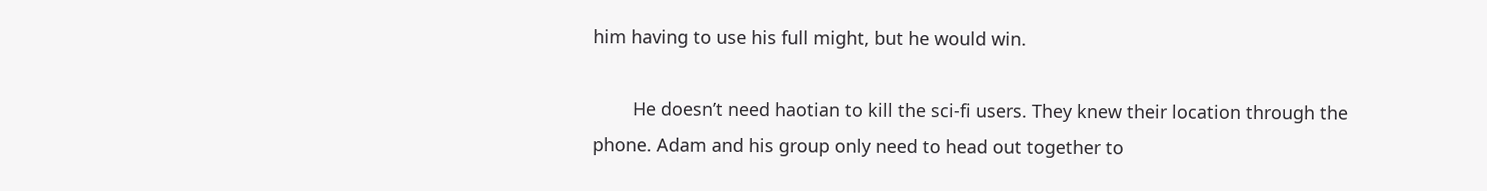him having to use his full might, but he would win.

        He doesn’t need haotian to kill the sci-fi users. They knew their location through the phone. Adam and his group only need to head out together to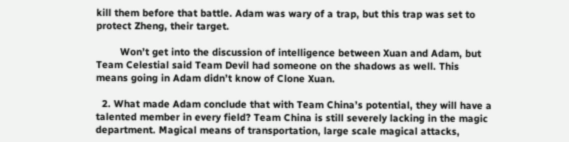kill them before that battle. Adam was wary of a trap, but this trap was set to protect Zheng, their target.

        Won’t get into the discussion of intelligence between Xuan and Adam, but Team Celestial said Team Devil had someone on the shadows as well. This means going in Adam didn’t know of Clone Xuan.

  2. What made Adam conclude that with Team China’s potential, they will have a talented member in every field? Team China is still severely lacking in the magic department. Magical means of transportation, large scale magical attacks,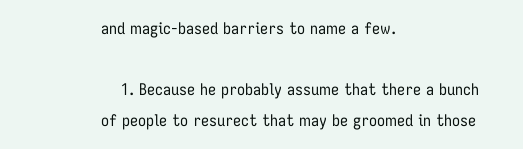and magic-based barriers to name a few.

    1. Because he probably assume that there a bunch of people to resurect that may be groomed in those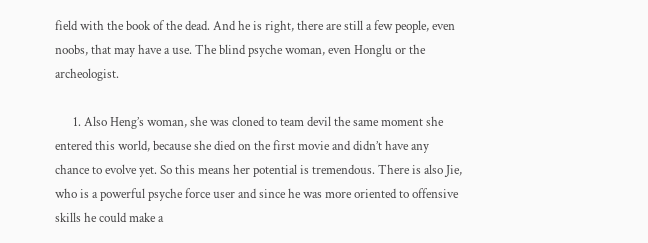field with the book of the dead. And he is right, there are still a few people, even noobs, that may have a use. The blind psyche woman, even Honglu or the archeologist.

      1. Also Heng’s woman, she was cloned to team devil the same moment she entered this world, because she died on the first movie and didn’t have any chance to evolve yet. So this means her potential is tremendous. There is also Jie, who is a powerful psyche force user and since he was more oriented to offensive skills he could make a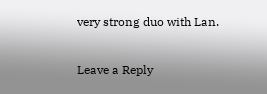very strong duo with Lan.

Leave a Reply